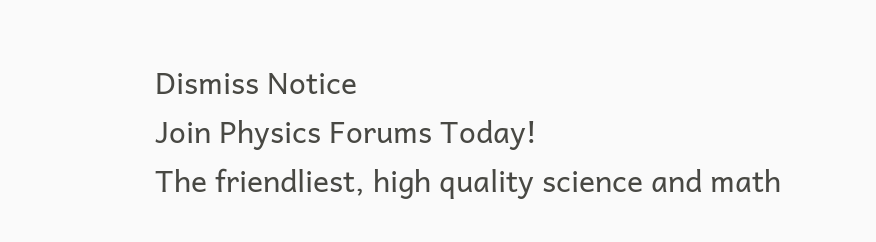Dismiss Notice
Join Physics Forums Today!
The friendliest, high quality science and math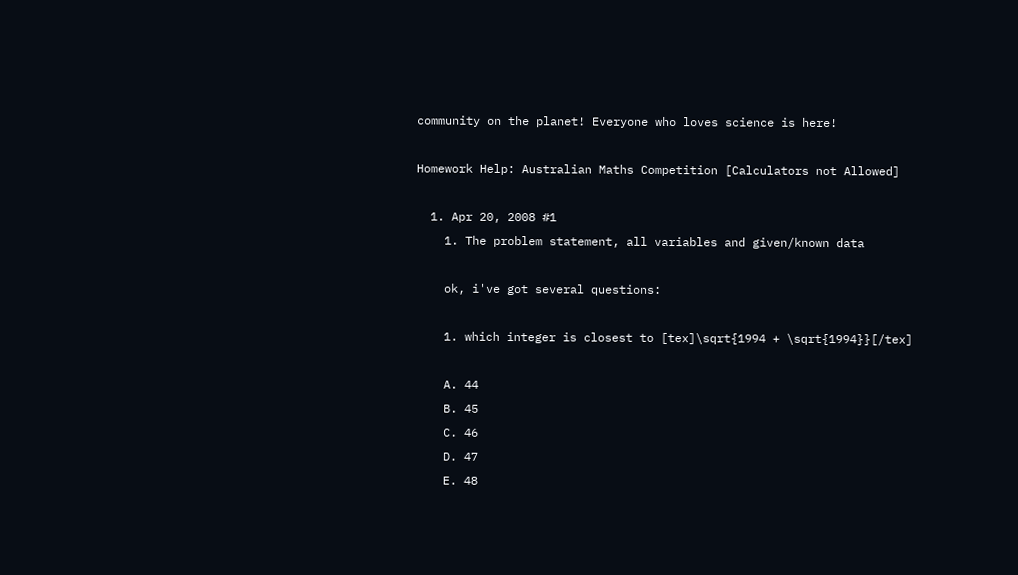community on the planet! Everyone who loves science is here!

Homework Help: Australian Maths Competition [Calculators not Allowed]

  1. Apr 20, 2008 #1
    1. The problem statement, all variables and given/known data

    ok, i've got several questions:

    1. which integer is closest to [tex]\sqrt{1994 + \sqrt{1994}}[/tex]

    A. 44
    B. 45
    C. 46
    D. 47
    E. 48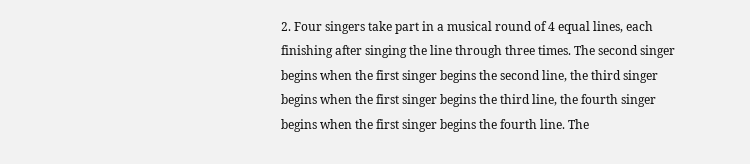2. Four singers take part in a musical round of 4 equal lines, each finishing after singing the line through three times. The second singer begins when the first singer begins the second line, the third singer begins when the first singer begins the third line, the fourth singer begins when the first singer begins the fourth line. The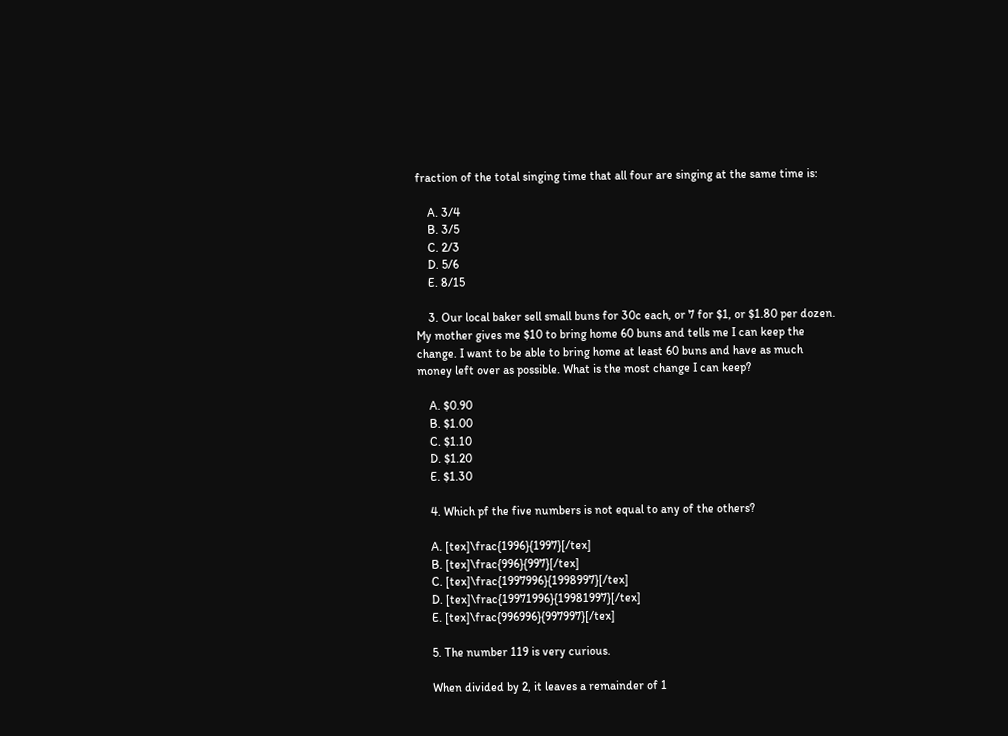fraction of the total singing time that all four are singing at the same time is:

    A. 3/4
    B. 3/5
    C. 2/3
    D. 5/6
    E. 8/15

    3. Our local baker sell small buns for 30c each, or 7 for $1, or $1.80 per dozen. My mother gives me $10 to bring home 60 buns and tells me I can keep the change. I want to be able to bring home at least 60 buns and have as much money left over as possible. What is the most change I can keep?

    A. $0.90
    B. $1.00
    C. $1.10
    D. $1.20
    E. $1.30

    4. Which pf the five numbers is not equal to any of the others?

    A. [tex]\frac{1996}{1997}[/tex]
    B. [tex]\frac{996}{997}[/tex]
    C. [tex]\frac{1997996}{1998997}[/tex]
    D. [tex]\frac{19971996}{19981997}[/tex]
    E. [tex]\frac{996996}{997997}[/tex]

    5. The number 119 is very curious.

    When divided by 2, it leaves a remainder of 1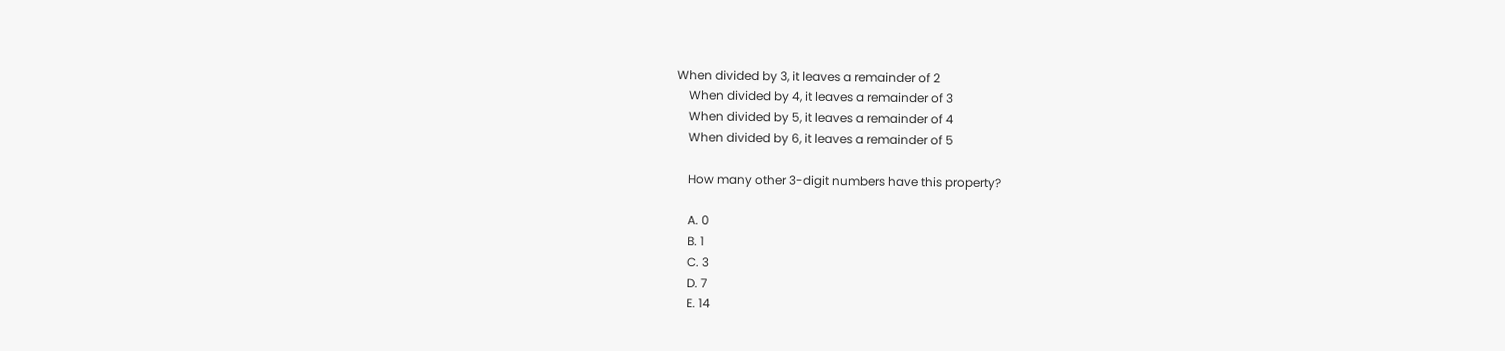When divided by 3, it leaves a remainder of 2
    When divided by 4, it leaves a remainder of 3
    When divided by 5, it leaves a remainder of 4
    When divided by 6, it leaves a remainder of 5

    How many other 3-digit numbers have this property?

    A. 0
    B. 1
    C. 3
    D. 7
    E. 14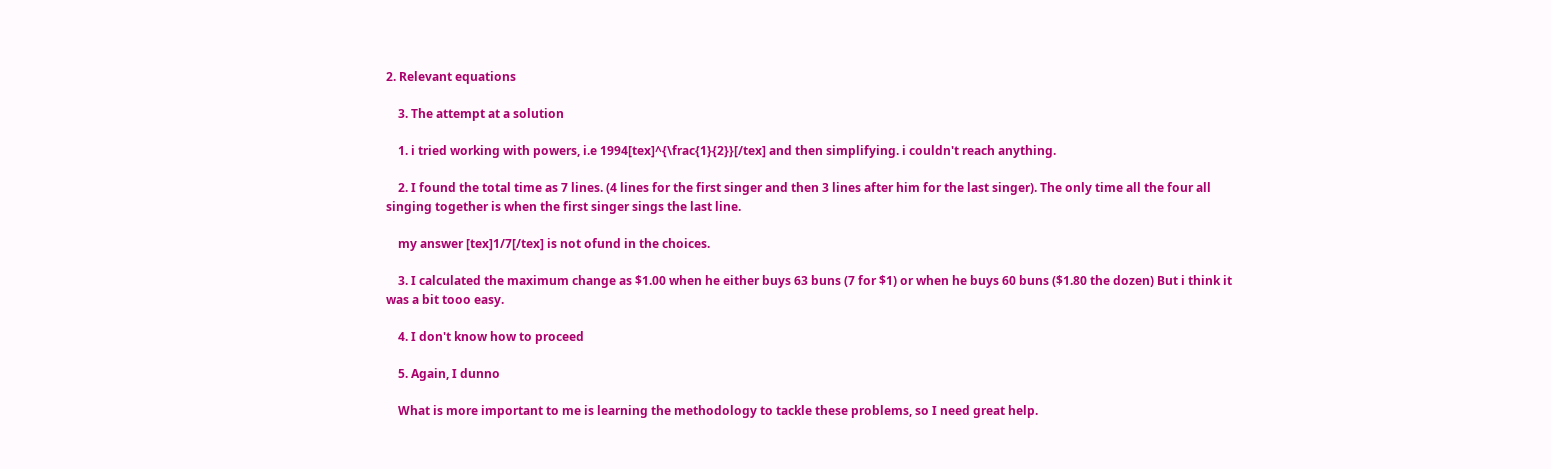2. Relevant equations

    3. The attempt at a solution

    1. i tried working with powers, i.e 1994[tex]^{\frac{1}{2}}[/tex] and then simplifying. i couldn't reach anything.

    2. I found the total time as 7 lines. (4 lines for the first singer and then 3 lines after him for the last singer). The only time all the four all singing together is when the first singer sings the last line.

    my answer [tex]1/7[/tex] is not ofund in the choices.

    3. I calculated the maximum change as $1.00 when he either buys 63 buns (7 for $1) or when he buys 60 buns ($1.80 the dozen) But i think it was a bit tooo easy.

    4. I don't know how to proceed

    5. Again, I dunno

    What is more important to me is learning the methodology to tackle these problems, so I need great help.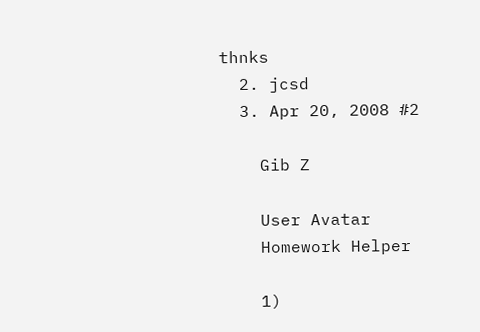thnks
  2. jcsd
  3. Apr 20, 2008 #2

    Gib Z

    User Avatar
    Homework Helper

    1)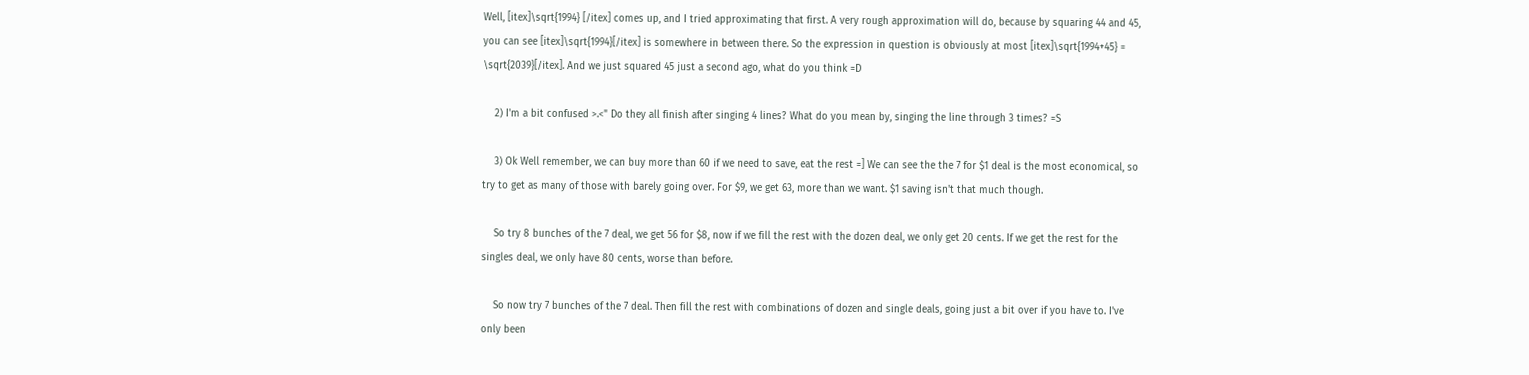Well, [itex]\sqrt{1994} [/itex] comes up, and I tried approximating that first. A very rough approximation will do, because by squaring 44 and 45, you can see [itex]\sqrt{1994}[/itex] is somewhere in between there. So the expression in question is obviously at most [itex]\sqrt{1994+45} = \sqrt{2039}[/itex]. And we just squared 45 just a second ago, what do you think =D

    2) I'm a bit confused >.<" Do they all finish after singing 4 lines? What do you mean by, singing the line through 3 times? =S

    3) Ok Well remember, we can buy more than 60 if we need to save, eat the rest =] We can see the the 7 for $1 deal is the most economical, so try to get as many of those with barely going over. For $9, we get 63, more than we want. $1 saving isn't that much though.

    So try 8 bunches of the 7 deal, we get 56 for $8, now if we fill the rest with the dozen deal, we only get 20 cents. If we get the rest for the singles deal, we only have 80 cents, worse than before.

    So now try 7 bunches of the 7 deal. Then fill the rest with combinations of dozen and single deals, going just a bit over if you have to. I've only been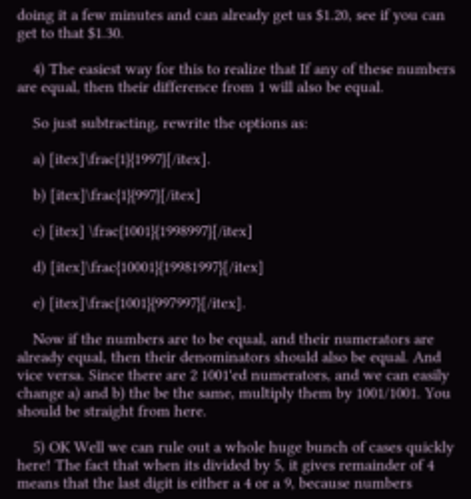doing it a few minutes and can already get us $1.20, see if you can get to that $1.30.

    4) The easiest way for this to realize that If any of these numbers are equal, then their difference from 1 will also be equal.

    So just subtracting, rewrite the options as:

    a) [itex]\frac{1}{1997}[/itex].

    b) [itex]\frac{1}{997}[/itex]

    c) [itex] \frac{1001}{1998997}[/itex]

    d) [itex]\frac{10001}{19981997}[/itex]

    e) [itex]\frac{1001}{997997}[/itex].

    Now if the numbers are to be equal, and their numerators are already equal, then their denominators should also be equal. And vice versa. Since there are 2 1001'ed numerators, and we can easily change a) and b) the be the same, multiply them by 1001/1001. You should be straight from here.

    5) OK Well we can rule out a whole huge bunch of cases quickly here! The fact that when its divided by 5, it gives remainder of 4 means that the last digit is either a 4 or a 9, because numbers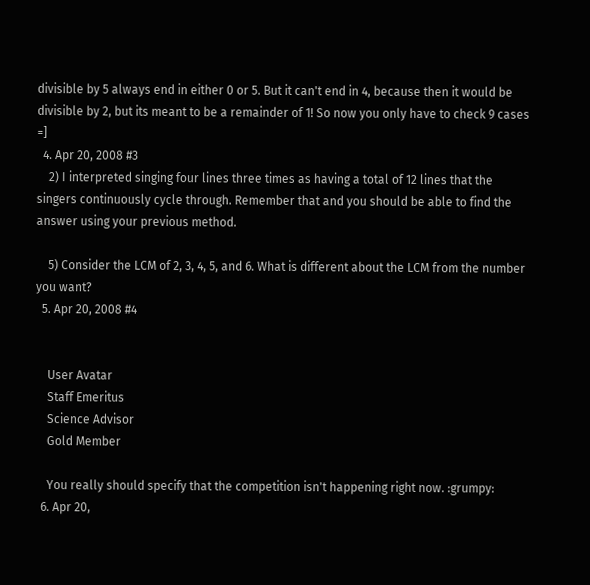divisible by 5 always end in either 0 or 5. But it can't end in 4, because then it would be divisible by 2, but its meant to be a remainder of 1! So now you only have to check 9 cases =]
  4. Apr 20, 2008 #3
    2) I interpreted singing four lines three times as having a total of 12 lines that the singers continuously cycle through. Remember that and you should be able to find the answer using your previous method.

    5) Consider the LCM of 2, 3, 4, 5, and 6. What is different about the LCM from the number you want?
  5. Apr 20, 2008 #4


    User Avatar
    Staff Emeritus
    Science Advisor
    Gold Member

    You really should specify that the competition isn't happening right now. :grumpy:
  6. Apr 20,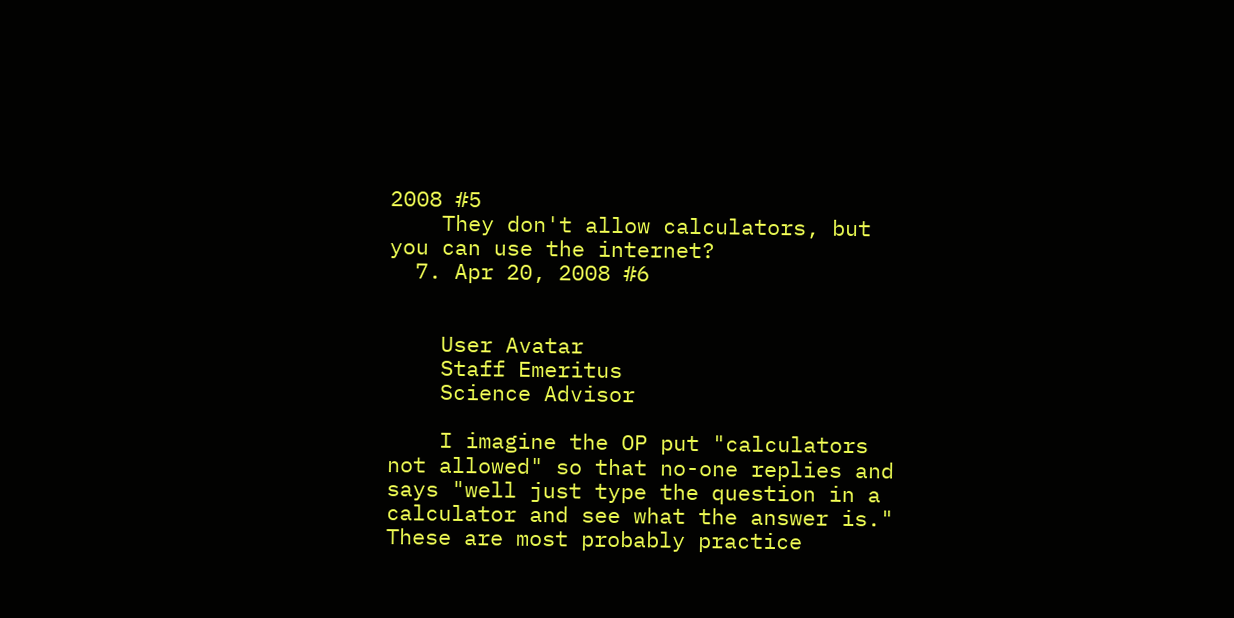2008 #5
    They don't allow calculators, but you can use the internet?
  7. Apr 20, 2008 #6


    User Avatar
    Staff Emeritus
    Science Advisor

    I imagine the OP put "calculators not allowed" so that no-one replies and says "well just type the question in a calculator and see what the answer is." These are most probably practice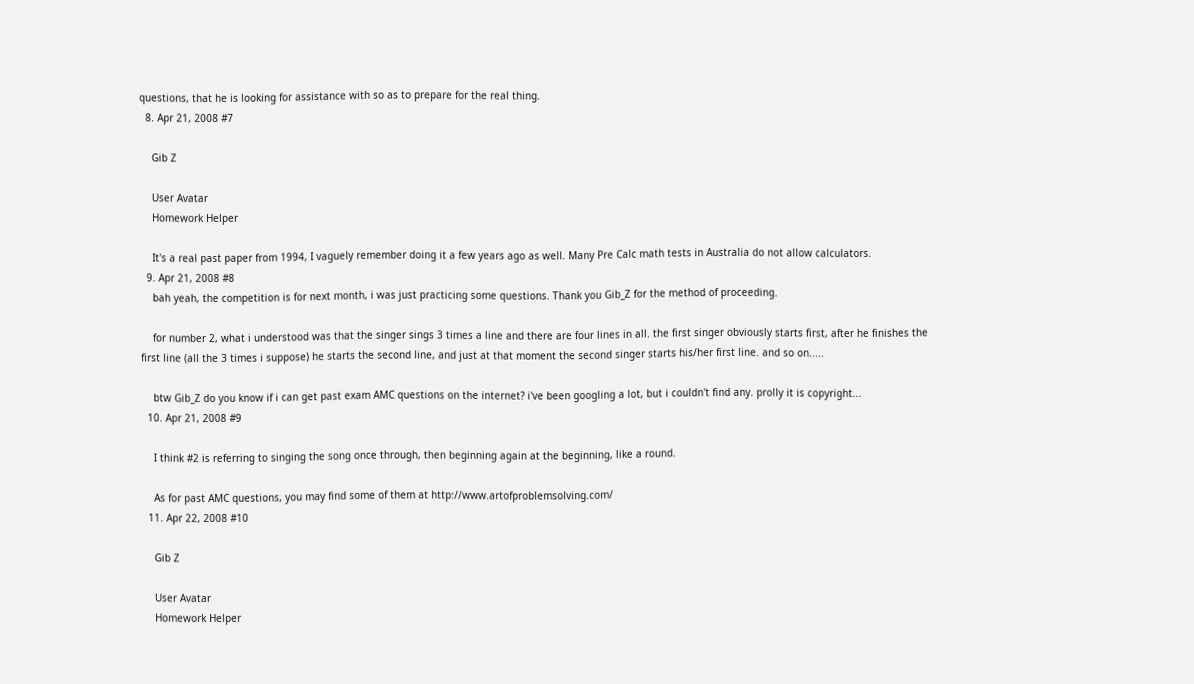questions, that he is looking for assistance with so as to prepare for the real thing.
  8. Apr 21, 2008 #7

    Gib Z

    User Avatar
    Homework Helper

    It's a real past paper from 1994, I vaguely remember doing it a few years ago as well. Many Pre Calc math tests in Australia do not allow calculators.
  9. Apr 21, 2008 #8
    bah yeah, the competition is for next month, i was just practicing some questions. Thank you Gib_Z for the method of proceeding.

    for number 2, what i understood was that the singer sings 3 times a line and there are four lines in all. the first singer obviously starts first, after he finishes the first line (all the 3 times i suppose) he starts the second line, and just at that moment the second singer starts his/her first line. and so on.....

    btw Gib_Z do you know if i can get past exam AMC questions on the internet? i've been googling a lot, but i couldn't find any. prolly it is copyright...
  10. Apr 21, 2008 #9

    I think #2 is referring to singing the song once through, then beginning again at the beginning, like a round.

    As for past AMC questions, you may find some of them at http://www.artofproblemsolving.com/
  11. Apr 22, 2008 #10

    Gib Z

    User Avatar
    Homework Helper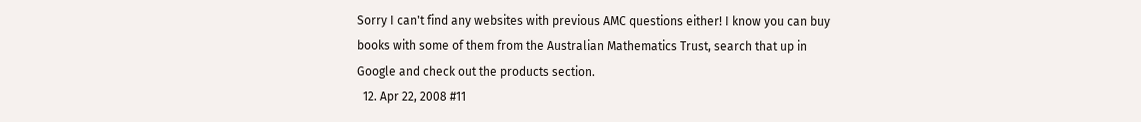Sorry I can't find any websites with previous AMC questions either! I know you can buy books with some of them from the Australian Mathematics Trust, search that up in Google and check out the products section.
  12. Apr 22, 2008 #11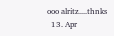ooo alritz....thnks
  13. Apr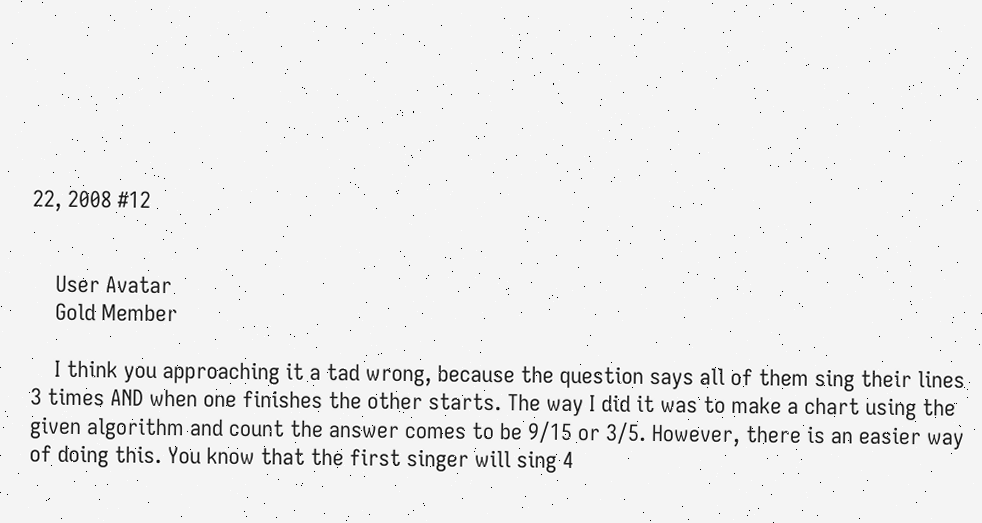22, 2008 #12


    User Avatar
    Gold Member

    I think you approaching it a tad wrong, because the question says all of them sing their lines 3 times AND when one finishes the other starts. The way I did it was to make a chart using the given algorithm and count the answer comes to be 9/15 or 3/5. However, there is an easier way of doing this. You know that the first singer will sing 4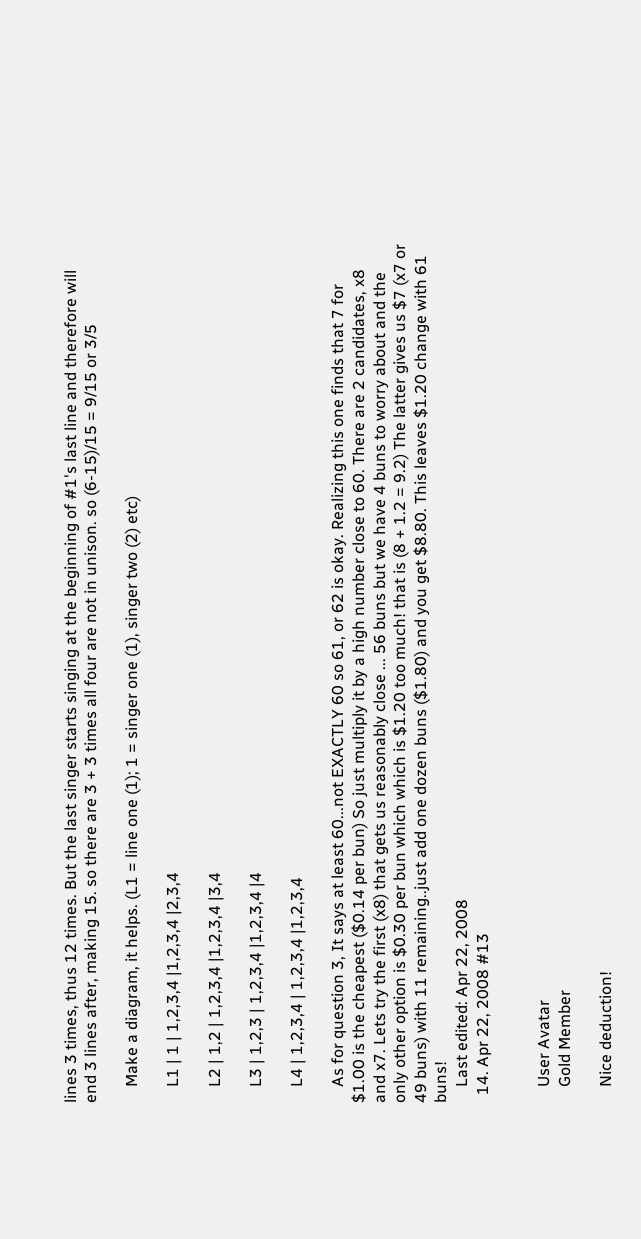lines 3 times, thus 12 times. But the last singer starts singing at the beginning of #1's last line and therefore will end 3 lines after, making 15. so there are 3 + 3 times all four are not in unison. so (6-15)/15 = 9/15 or 3/5

    Make a diagram, it helps. (L1 = line one (1); 1 = singer one (1), singer two (2) etc)

    L1 | 1 | 1,2,3,4 |1,2,3,4 |2,3,4

    L2 | 1,2 | 1,2,3,4 |1,2,3,4 |3,4

    L3 | 1,2,3 | 1,2,3,4 |1,2,3,4 |4

    L4 | 1,2,3,4 | 1,2,3,4 |1,2,3,4

    As for question 3, It says at least 60...not EXACTLY 60 so 61, or 62 is okay. Realizing this one finds that 7 for $1.00 is the cheapest ($0.14 per bun) So just multiply it by a high number close to 60. There are 2 candidates, x8 and x7. Lets try the first (x8) that gets us reasonably close ... 56 buns but we have 4 buns to worry about and the only other option is $0.30 per bun which which is $1.20 too much! that is (8 + 1.2 = 9.2) The latter gives us $7 (x7 or 49 buns) with 11 remaining..just add one dozen buns ($1.80) and you get $8.80. This leaves $1.20 change with 61 buns!
    Last edited: Apr 22, 2008
  14. Apr 22, 2008 #13


    User Avatar
    Gold Member

    Nice deduction!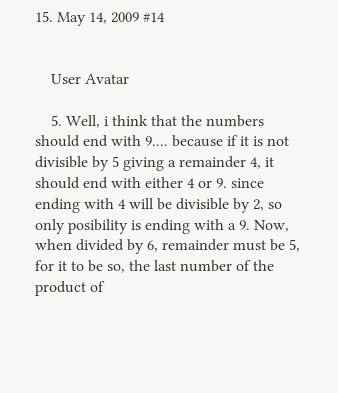15. May 14, 2009 #14


    User Avatar

    5. Well, i think that the numbers should end with 9.... because if it is not divisible by 5 giving a remainder 4, it should end with either 4 or 9. since ending with 4 will be divisible by 2, so only posibility is ending with a 9. Now, when divided by 6, remainder must be 5, for it to be so, the last number of the product of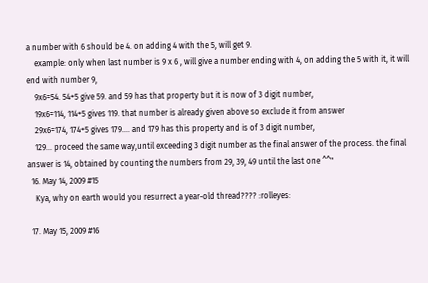a number with 6 should be 4. on adding 4 with the 5, will get 9.
    example: only when last number is 9 x 6 , will give a number ending with 4, on adding the 5 with it, it will end with number 9,
    9x6=54. 54+5 give 59. and 59 has that property but it is now of 3 digit number,
    19x6=114, 114+5 gives 119. that number is already given above so exclude it from answer
    29x6=174, 174+5 gives 179.... and 179 has this property and is of 3 digit number,
    129... proceed the same way,until exceeding 3 digit number as the final answer of the process. the final answer is 14, obtained by counting the numbers from 29, 39, 49 until the last one ^^"
  16. May 14, 2009 #15
    Kya, why on earth would you resurrect a year-old thread???? :rolleyes:

  17. May 15, 2009 #16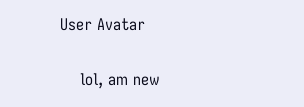User Avatar

    lol, am new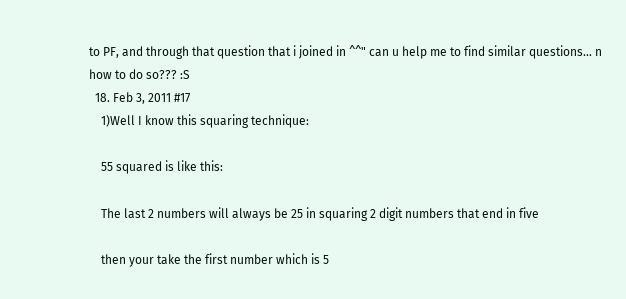to PF, and through that question that i joined in ^^" can u help me to find similar questions... n how to do so??? :S
  18. Feb 3, 2011 #17
    1)Well I know this squaring technique:

    55 squared is like this:

    The last 2 numbers will always be 25 in squaring 2 digit numbers that end in five

    then your take the first number which is 5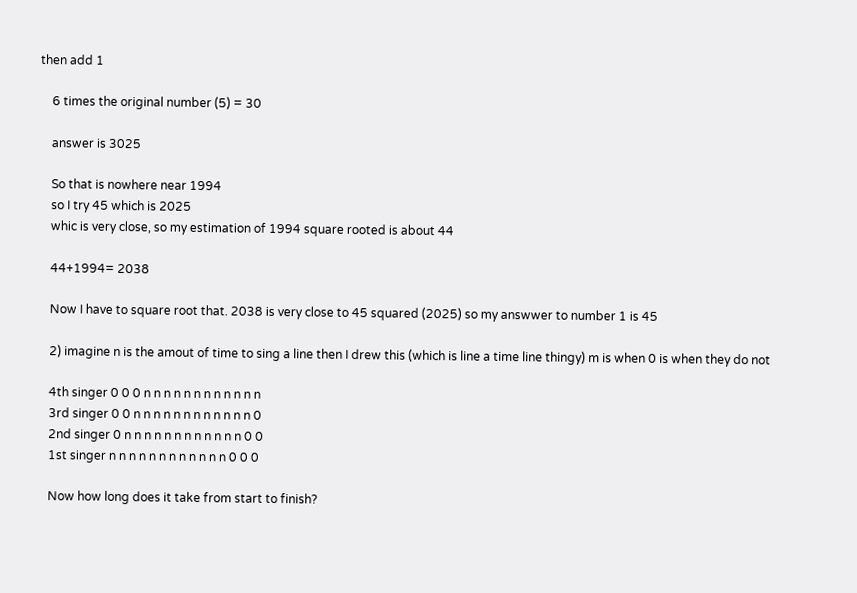then add 1

    6 times the original number (5) = 30

    answer is 3025

    So that is nowhere near 1994
    so I try 45 which is 2025
    whic is very close, so my estimation of 1994 square rooted is about 44

    44+1994= 2038

    Now I have to square root that. 2038 is very close to 45 squared (2025) so my answwer to number 1 is 45

    2) imagine n is the amout of time to sing a line then I drew this (which is line a time line thingy) m is when 0 is when they do not

    4th singer 0 0 0 n n n n n n n n n n n n
    3rd singer 0 0 n n n n n n n n n n n n 0
    2nd singer 0 n n n n n n n n n n n n 0 0
    1st singer n n n n n n n n n n n n 0 0 0

    Now how long does it take from start to finish?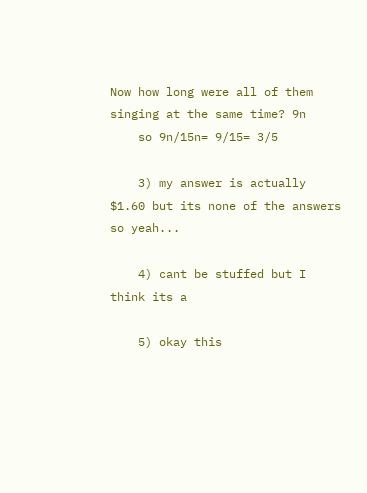Now how long were all of them singing at the same time? 9n
    so 9n/15n= 9/15= 3/5

    3) my answer is actually $1.60 but its none of the answers so yeah...

    4) cant be stuffed but I think its a

    5) okay this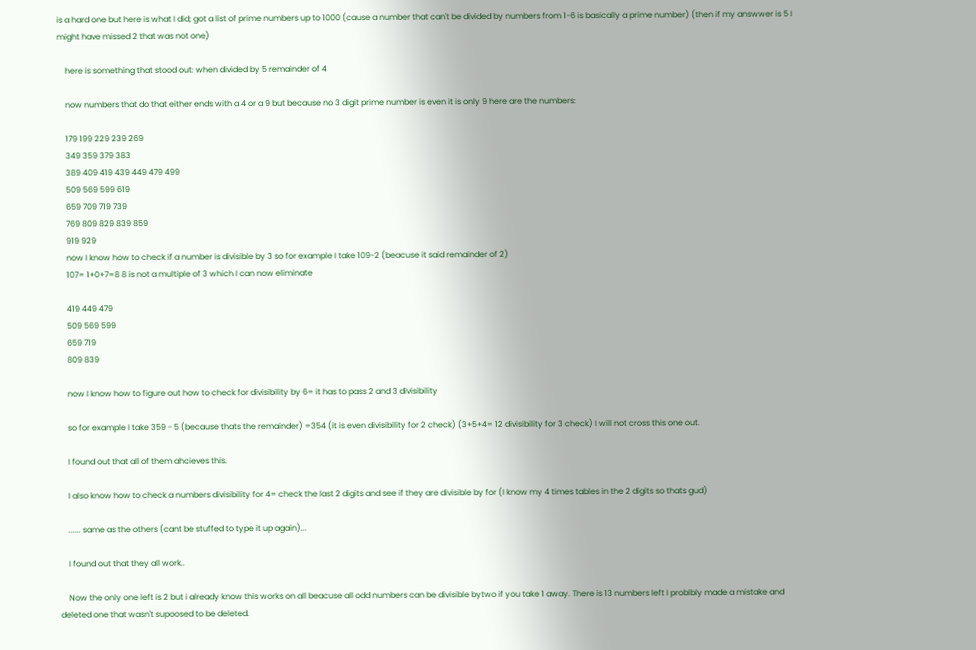is a hard one but here is what I did; got a list of prime numbers up to 1000 (cause a number that can't be divided by numbers from 1-6 is basically a prime number) (then if my answwer is 5 I might have missed 2 that was not one)

    here is something that stood out: when divided by 5 remainder of 4

    now numbers that do that either ends with a 4 or a 9 but because no 3 digit prime number is even it is only 9 here are the numbers:

    179 199 229 239 269
    349 359 379 383
    389 409 419 439 449 479 499
    509 569 599 619
    659 709 719 739
    769 809 829 839 859
    919 929
    now I know how to check if a number is divisible by 3 so for example I take 109-2 (beacuse it said remainder of 2)
    107= 1+0+7=8 8 is not a multiple of 3 which I can now eliminate

    419 449 479
    509 569 599
    659 719
    809 839

    now I know how to figure out how to check for divisibility by 6= it has to pass 2 and 3 divisibility

    so for example I take 359 - 5 (because thats the remainder) =354 (it is even divisibility for 2 check) (3+5+4= 12 divisibility for 3 check) I will not cross this one out.

    I found out that all of them ahcieves this.

    I also know how to check a numbers divisibility for 4= check the last 2 digits and see if they are divisible by for (I know my 4 times tables in the 2 digits so thats gud)

    ...... same as the others (cant be stuffed to type it up again)...

    I found out that they all work..

    Now the only one left is 2 but i already know this works on all beacuse all odd numbers can be divisible bytwo if you take 1 away. There is 13 numbers left I problbly made a mistake and deleted one that wasn't supoosed to be deleted.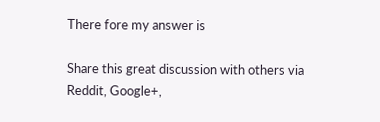There fore my answer is

Share this great discussion with others via Reddit, Google+,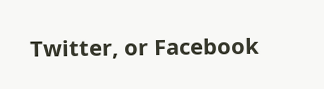Twitter, or Facebook